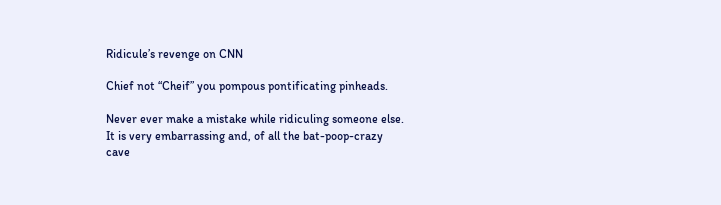Ridicule’s revenge on CNN

Chief not “Cheif” you pompous pontificating pinheads.

Never ever make a mistake while ridiculing someone else.  It is very embarrassing and, of all the bat-poop-crazy cave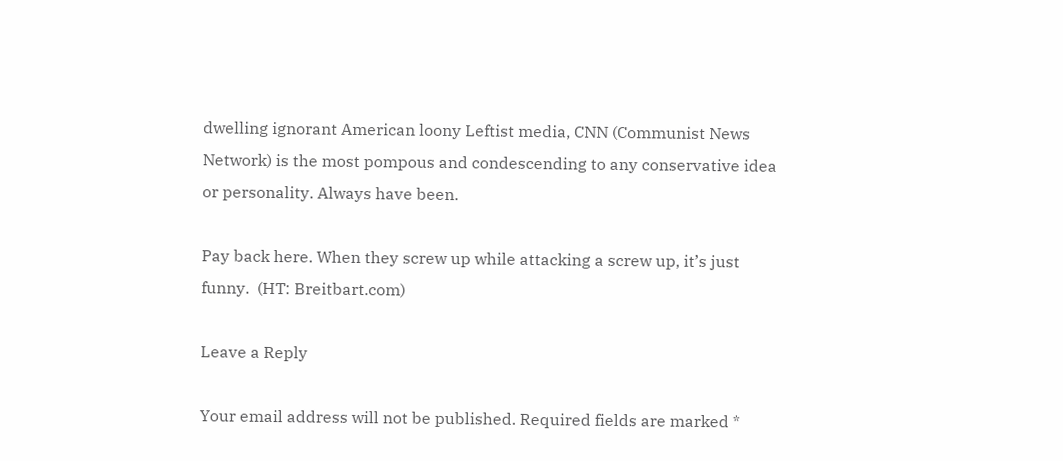dwelling ignorant American loony Leftist media, CNN (Communist News Network) is the most pompous and condescending to any conservative idea or personality. Always have been.

Pay back here. When they screw up while attacking a screw up, it’s just funny.  (HT: Breitbart.com)

Leave a Reply

Your email address will not be published. Required fields are marked *